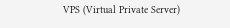VPS (Virtual Private Server)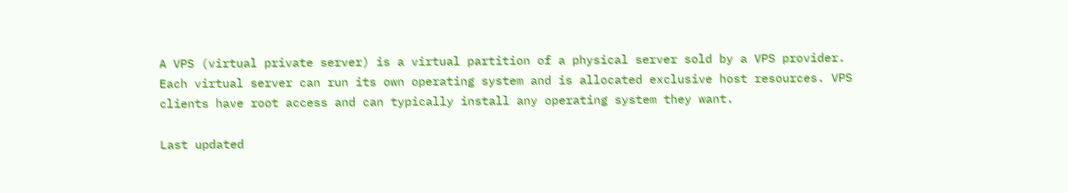A VPS (virtual private server) is a virtual partition of a physical server sold by a VPS provider. Each virtual server can run its own operating system and is allocated exclusive host resources. VPS clients have root access and can typically install any operating system they want.

Last updated